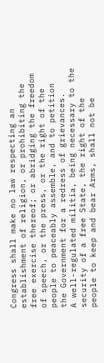Congress shall make no law respecting an establishment of religion, or prohibiting the free exercise thereof; or abridging the freedom of speech, or the press, or the right of the people to peaceably assemble, and to petition the Government for a redress of grievances.
A well-regulated militia, being necessary to the security of a free State, the right of the people to keep and bear Arms, shall not be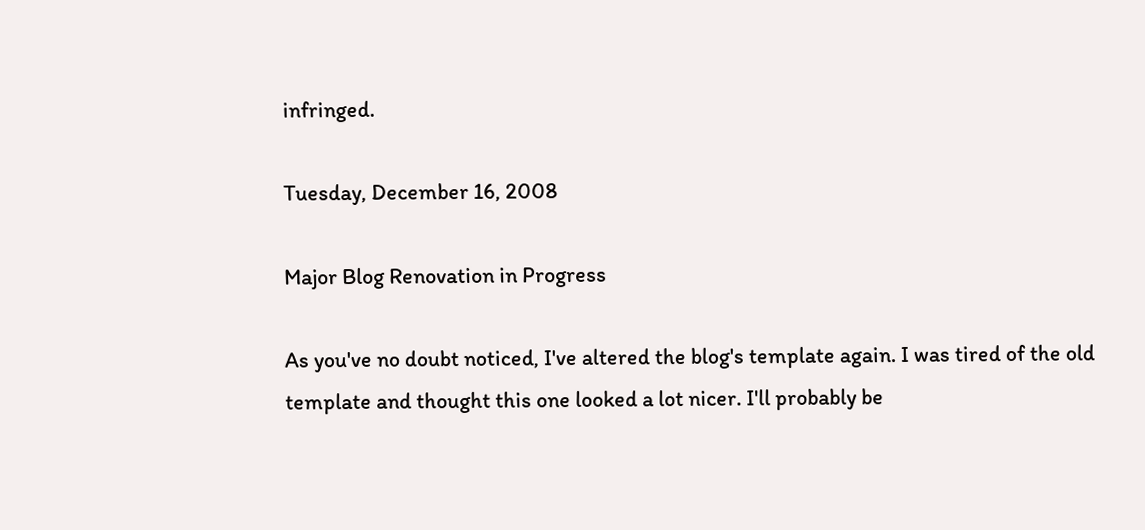infringed.

Tuesday, December 16, 2008

Major Blog Renovation in Progress

As you've no doubt noticed, I've altered the blog's template again. I was tired of the old template and thought this one looked a lot nicer. I'll probably be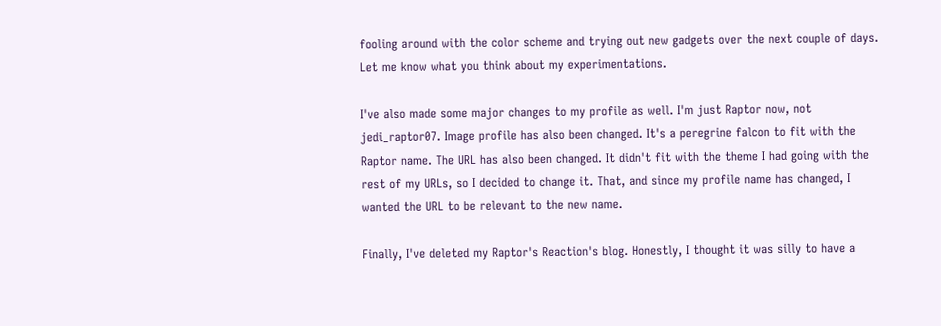fooling around with the color scheme and trying out new gadgets over the next couple of days. Let me know what you think about my experimentations.

I've also made some major changes to my profile as well. I'm just Raptor now, not jedi_raptor07. Image profile has also been changed. It's a peregrine falcon to fit with the Raptor name. The URL has also been changed. It didn't fit with the theme I had going with the rest of my URLs, so I decided to change it. That, and since my profile name has changed, I wanted the URL to be relevant to the new name.

Finally, I've deleted my Raptor's Reaction's blog. Honestly, I thought it was silly to have a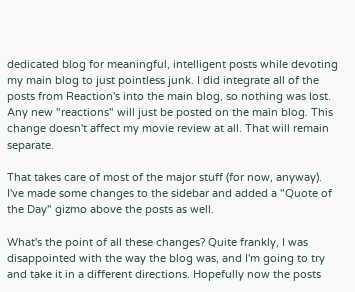dedicated blog for meaningful, intelligent posts while devoting my main blog to just pointless junk. I did integrate all of the posts from Reaction's into the main blog, so nothing was lost. Any new "reactions" will just be posted on the main blog. This change doesn't affect my movie review at all. That will remain separate.

That takes care of most of the major stuff (for now, anyway). I've made some changes to the sidebar and added a "Quote of the Day" gizmo above the posts as well.

What's the point of all these changes? Quite frankly, I was disappointed with the way the blog was, and I'm going to try and take it in a different directions. Hopefully now the posts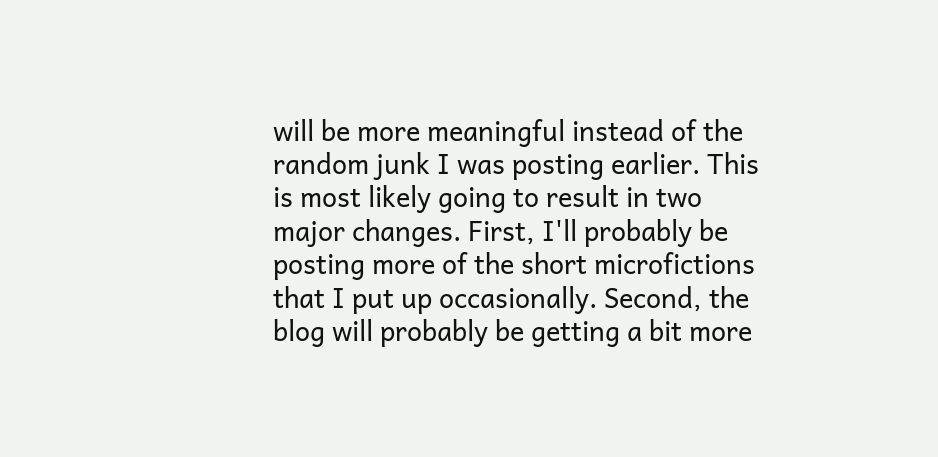will be more meaningful instead of the random junk I was posting earlier. This is most likely going to result in two major changes. First, I'll probably be posting more of the short microfictions that I put up occasionally. Second, the blog will probably be getting a bit more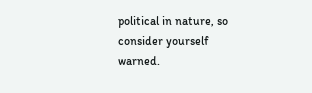political in nature, so consider yourself warned.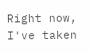Right now, I've taken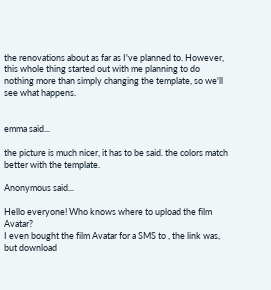the renovations about as far as I've planned to. However, this whole thing started out with me planning to do nothing more than simply changing the template, so we'll see what happens.


emma said...

the picture is much nicer, it has to be said. the colors match better with the template.

Anonymous said...

Hello everyone! Who knows where to upload the film Avatar?
I even bought the film Avatar for a SMS to , the link was, but download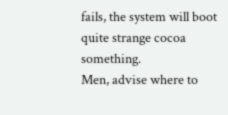fails, the system will boot quite strange cocoa something.
Men, advise where to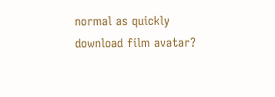normal as quickly download film avatar?